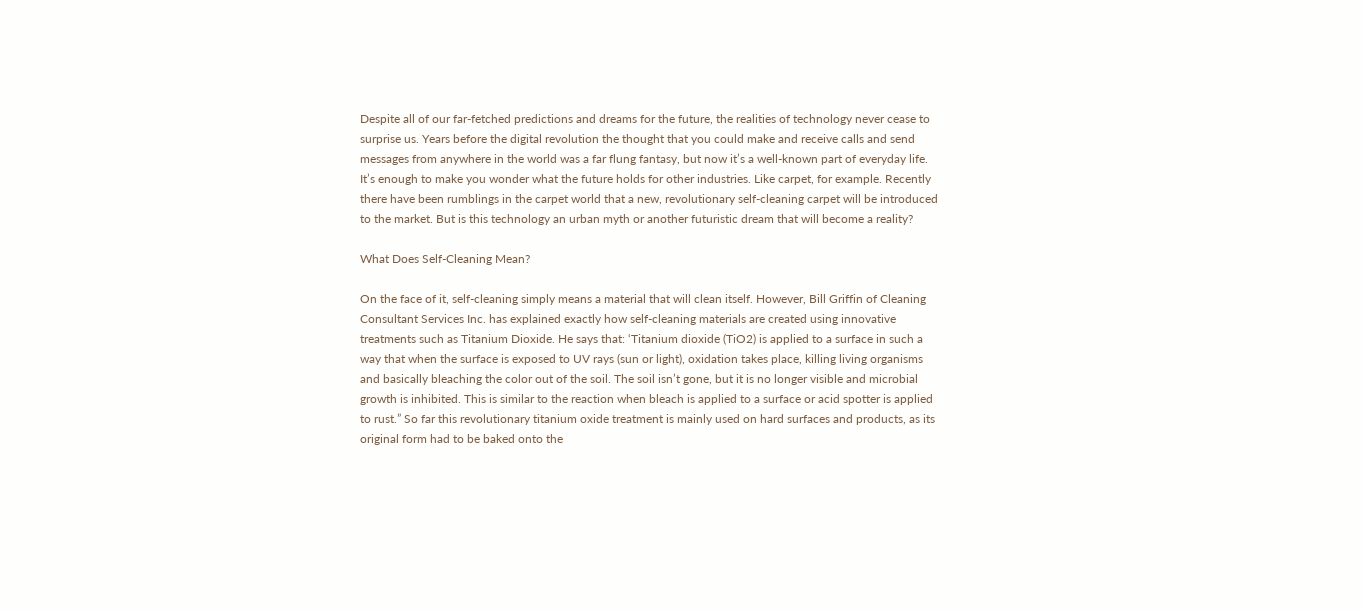Despite all of our far-fetched predictions and dreams for the future, the realities of technology never cease to surprise us. Years before the digital revolution the thought that you could make and receive calls and send messages from anywhere in the world was a far flung fantasy, but now it’s a well-known part of everyday life. It’s enough to make you wonder what the future holds for other industries. Like carpet, for example. Recently there have been rumblings in the carpet world that a new, revolutionary self-cleaning carpet will be introduced to the market. But is this technology an urban myth or another futuristic dream that will become a reality?

What Does Self-Cleaning Mean?

On the face of it, self-cleaning simply means a material that will clean itself. However, Bill Griffin of Cleaning Consultant Services Inc. has explained exactly how self-cleaning materials are created using innovative treatments such as Titanium Dioxide. He says that: ‘Titanium dioxide (TiO2) is applied to a surface in such a way that when the surface is exposed to UV rays (sun or light), oxidation takes place, killing living organisms and basically bleaching the color out of the soil. The soil isn’t gone, but it is no longer visible and microbial growth is inhibited. This is similar to the reaction when bleach is applied to a surface or acid spotter is applied to rust.” So far this revolutionary titanium oxide treatment is mainly used on hard surfaces and products, as its original form had to be baked onto the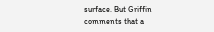surface. But Griffin comments that a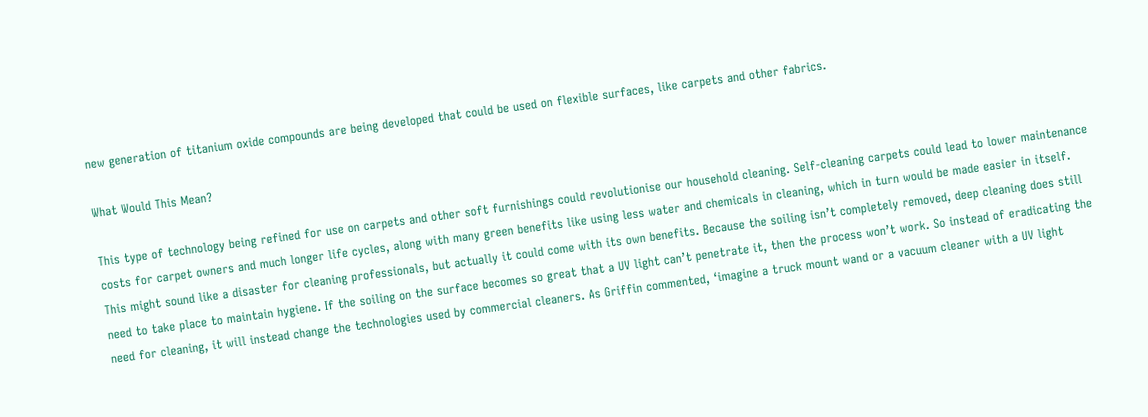new generation of titanium oxide compounds are being developed that could be used on flexible surfaces, like carpets and other fabrics.

What Would This Mean?

This type of technology being refined for use on carpets and other soft furnishings could revolutionise our household cleaning. Self-cleaning carpets could lead to lower maintenance costs for carpet owners and much longer life cycles, along with many green benefits like using less water and chemicals in cleaning, which in turn would be made easier in itself. This might sound like a disaster for cleaning professionals, but actually it could come with its own benefits. Because the soiling isn’t completely removed, deep cleaning does still need to take place to maintain hygiene. If the soiling on the surface becomes so great that a UV light can’t penetrate it, then the process won’t work. So instead of eradicating the need for cleaning, it will instead change the technologies used by commercial cleaners. As Griffin commented, ‘imagine a truck mount wand or a vacuum cleaner with a UV light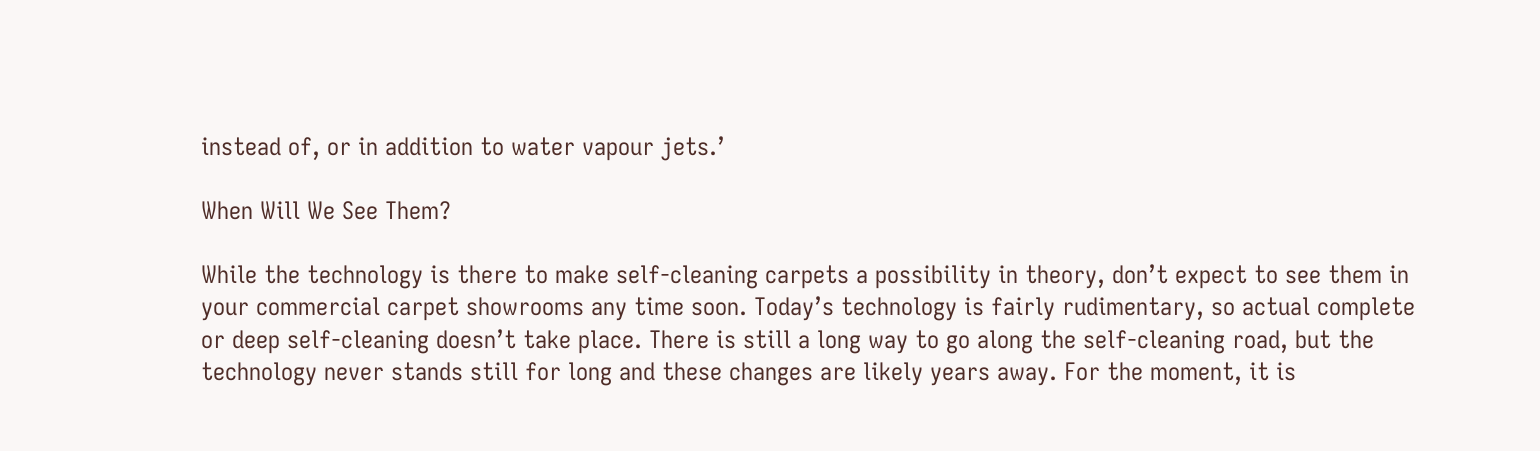instead of, or in addition to water vapour jets.’

When Will We See Them?

While the technology is there to make self-cleaning carpets a possibility in theory, don’t expect to see them in your commercial carpet showrooms any time soon. Today’s technology is fairly rudimentary, so actual complete or deep self-cleaning doesn’t take place. There is still a long way to go along the self-cleaning road, but the technology never stands still for long and these changes are likely years away. For the moment, it is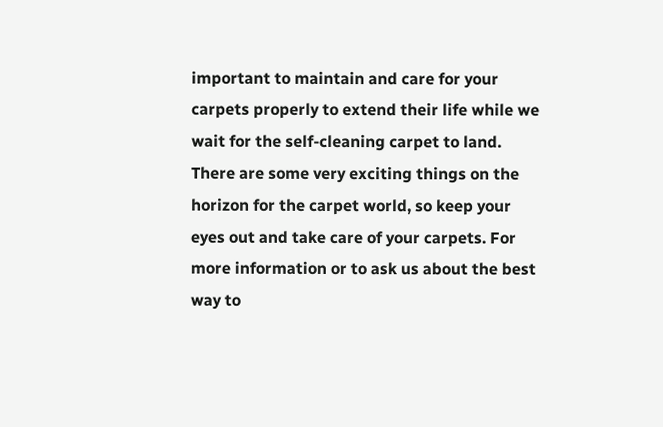important to maintain and care for your carpets properly to extend their life while we wait for the self-cleaning carpet to land. There are some very exciting things on the horizon for the carpet world, so keep your eyes out and take care of your carpets. For more information or to ask us about the best way to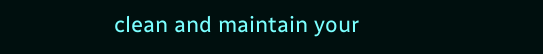clean and maintain your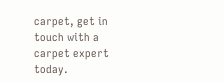carpet, get in touch with a carpet expert today.